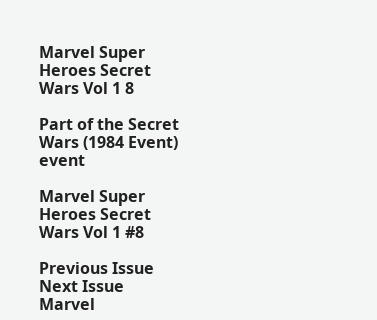Marvel Super Heroes Secret Wars Vol 1 8

Part of the Secret Wars (1984 Event) event

Marvel Super Heroes Secret Wars Vol 1 #8

Previous Issue Next Issue
Marvel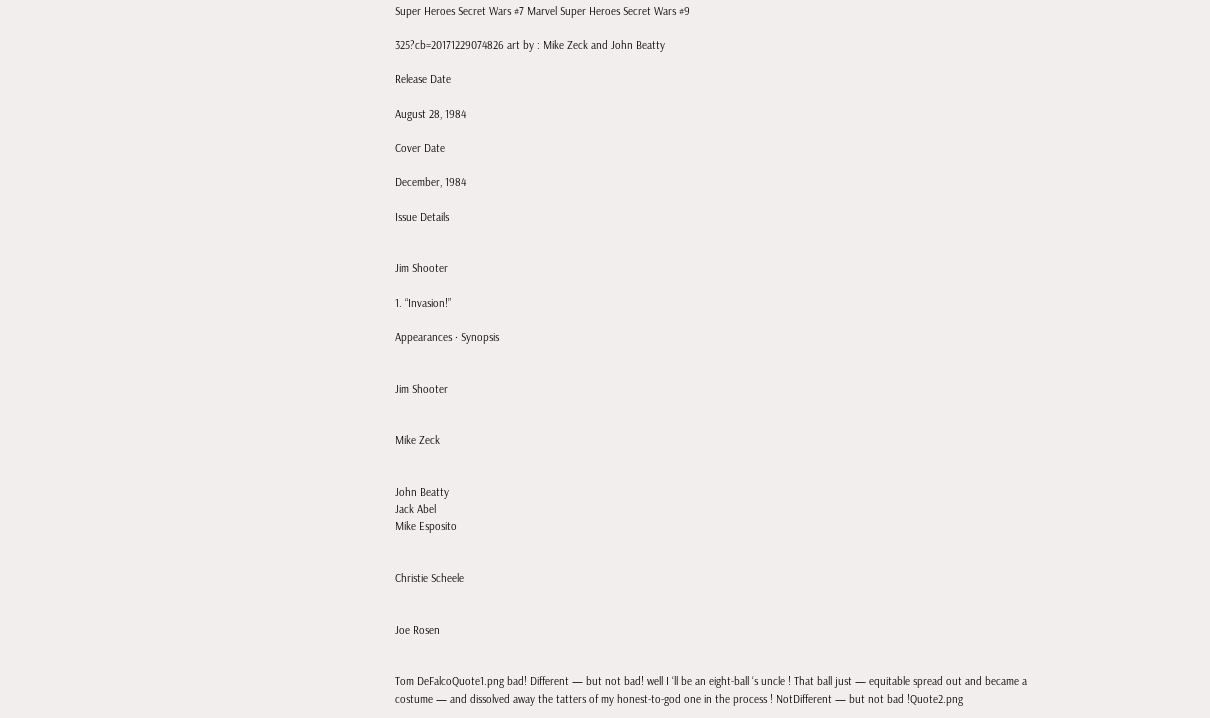Super Heroes Secret Wars #7 Marvel Super Heroes Secret Wars #9

325?cb=20171229074826 art by : Mike Zeck and John Beatty

Release Date

August 28, 1984

Cover Date

December, 1984

Issue Details


Jim Shooter

1. “Invasion!”

Appearances · Synopsis


Jim Shooter


Mike Zeck


John Beatty
Jack Abel
Mike Esposito


Christie Scheele


Joe Rosen


Tom DeFalcoQuote1.png bad! Different — but not bad! well I ‘ll be an eight-ball ‘s uncle ! That ball just — equitable spread out and became a costume — and dissolved away the tatters of my honest-to-god one in the process ! NotDifferent — but not bad !Quote2.png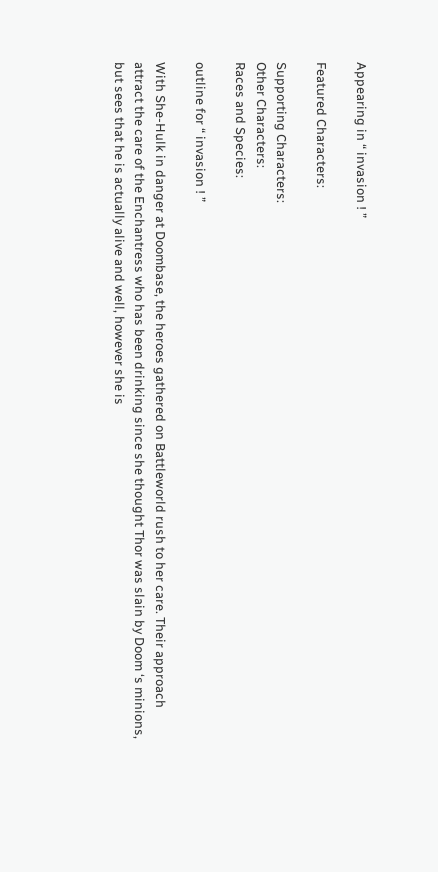Appearing in “ invasion ! ”

Featured Characters:

Supporting Characters:
Other Characters:
Races and Species:

outline for “ invasion ! ”

With She-Hulk in danger at Doombase, the heroes gathered on Battleworld rush to her care. Their approach attract the care of the Enchantress who has been drinking since she thought Thor was slain by Doom ‘s minions, but sees that he is actually alive and well, however she is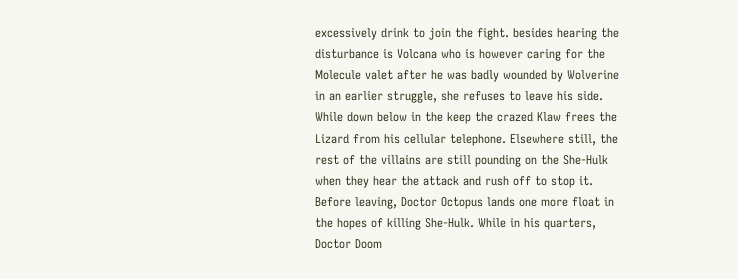excessively drink to join the fight. besides hearing the disturbance is Volcana who is however caring for the Molecule valet after he was badly wounded by Wolverine in an earlier struggle, she refuses to leave his side. While down below in the keep the crazed Klaw frees the Lizard from his cellular telephone. Elsewhere still, the rest of the villains are still pounding on the She-Hulk when they hear the attack and rush off to stop it. Before leaving, Doctor Octopus lands one more float in the hopes of killing She-Hulk. While in his quarters, Doctor Doom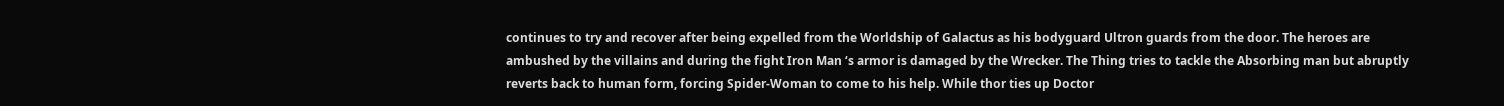continues to try and recover after being expelled from the Worldship of Galactus as his bodyguard Ultron guards from the door. The heroes are ambushed by the villains and during the fight Iron Man ‘s armor is damaged by the Wrecker. The Thing tries to tackle the Absorbing man but abruptly reverts back to human form, forcing Spider-Woman to come to his help. While thor ties up Doctor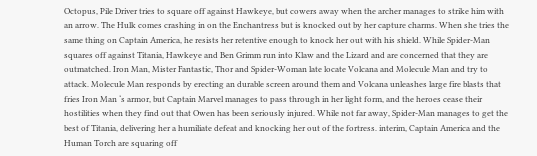Octopus, Pile Driver tries to square off against Hawkeye, but cowers away when the archer manages to strike him with an arrow. The Hulk comes crashing in on the Enchantress but is knocked out by her capture charms. When she tries the same thing on Captain America, he resists her retentive enough to knock her out with his shield. While Spider-Man squares off against Titania, Hawkeye and Ben Grimm run into Klaw and the Lizard and are concerned that they are outmatched. Iron Man, Mister Fantastic, Thor and Spider-Woman late locate Volcana and Molecule Man and try to attack. Molecule Man responds by erecting an durable screen around them and Volcana unleashes large fire blasts that fries Iron Man ‘s armor, but Captain Marvel manages to pass through in her light form, and the heroes cease their hostilities when they find out that Owen has been seriously injured. While not far away, Spider-Man manages to get the best of Titania, delivering her a humiliate defeat and knocking her out of the fortress. interim, Captain America and the Human Torch are squaring off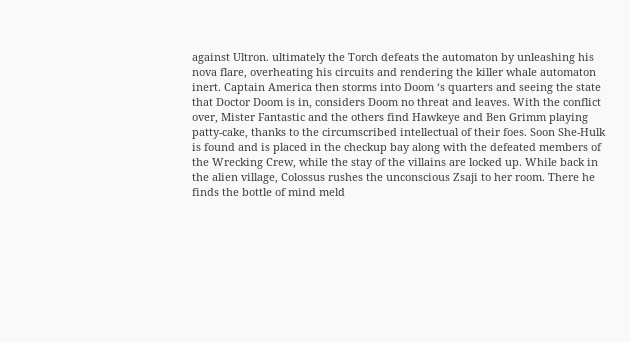against Ultron. ultimately the Torch defeats the automaton by unleashing his nova flare, overheating his circuits and rendering the killer whale automaton inert. Captain America then storms into Doom ‘s quarters and seeing the state that Doctor Doom is in, considers Doom no threat and leaves. With the conflict over, Mister Fantastic and the others find Hawkeye and Ben Grimm playing patty-cake, thanks to the circumscribed intellectual of their foes. Soon She-Hulk is found and is placed in the checkup bay along with the defeated members of the Wrecking Crew, while the stay of the villains are locked up. While back in the alien village, Colossus rushes the unconscious Zsaji to her room. There he finds the bottle of mind meld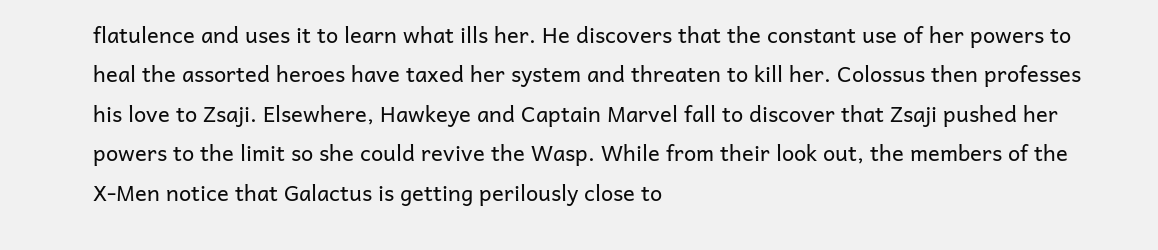flatulence and uses it to learn what ills her. He discovers that the constant use of her powers to heal the assorted heroes have taxed her system and threaten to kill her. Colossus then professes his love to Zsaji. Elsewhere, Hawkeye and Captain Marvel fall to discover that Zsaji pushed her powers to the limit so she could revive the Wasp. While from their look out, the members of the X-Men notice that Galactus is getting perilously close to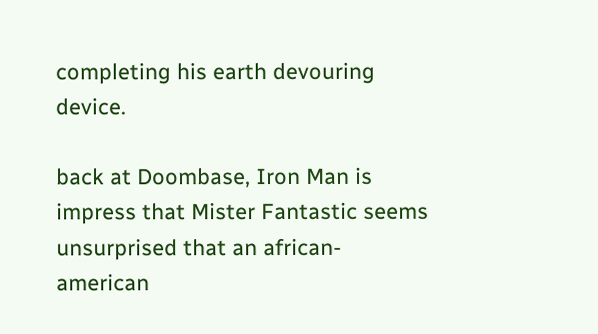completing his earth devouring device.

back at Doombase, Iron Man is impress that Mister Fantastic seems unsurprised that an african-american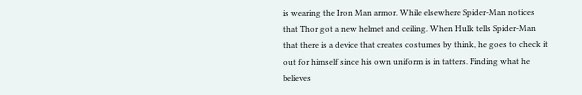is wearing the Iron Man armor. While elsewhere Spider-Man notices that Thor got a new helmet and ceiling. When Hulk tells Spider-Man that there is a device that creates costumes by think, he goes to check it out for himself since his own uniform is in tatters. Finding what he believes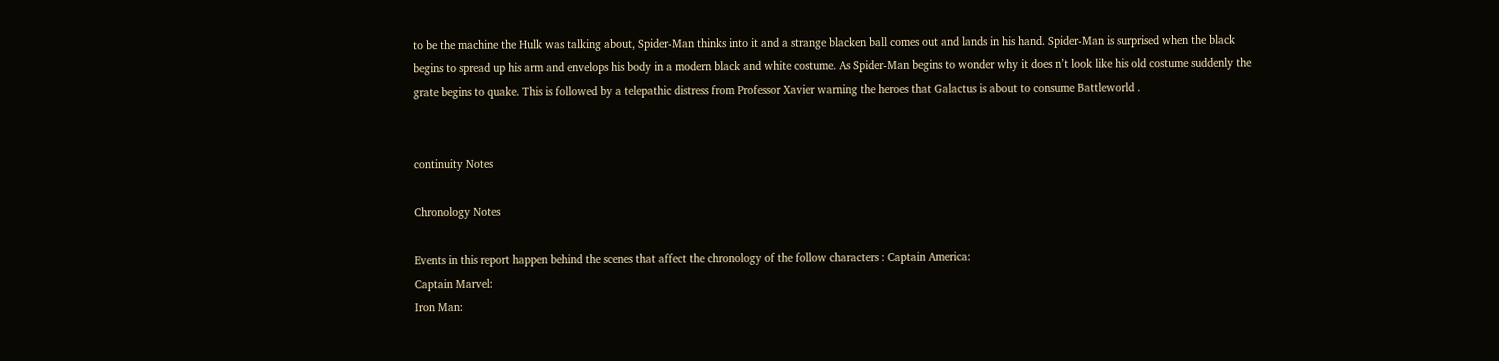to be the machine the Hulk was talking about, Spider-Man thinks into it and a strange blacken ball comes out and lands in his hand. Spider-Man is surprised when the black begins to spread up his arm and envelops his body in a modern black and white costume. As Spider-Man begins to wonder why it does n’t look like his old costume suddenly the grate begins to quake. This is followed by a telepathic distress from Professor Xavier warning the heroes that Galactus is about to consume Battleworld .


continuity Notes

Chronology Notes

Events in this report happen behind the scenes that affect the chronology of the follow characters : Captain America:
Captain Marvel:
Iron Man: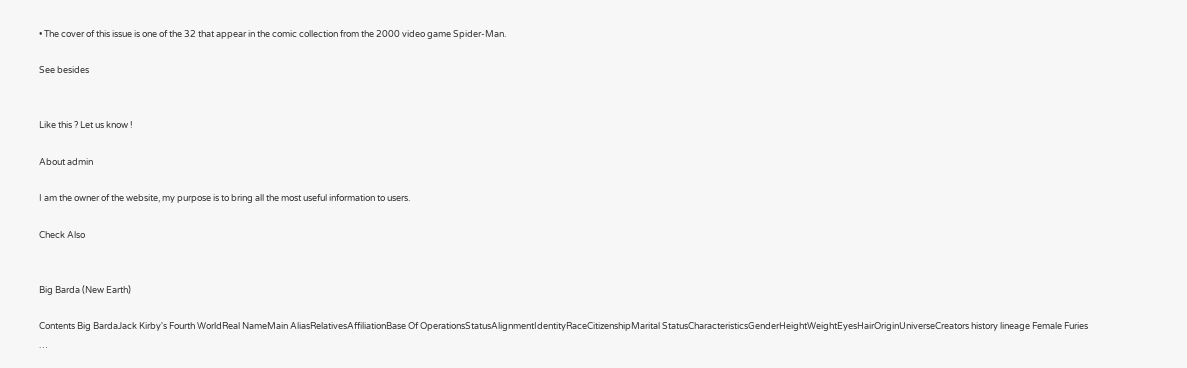• The cover of this issue is one of the 32 that appear in the comic collection from the 2000 video game Spider-Man.

See besides


Like this ? Let us know !

About admin

I am the owner of the website, my purpose is to bring all the most useful information to users.

Check Also


Big Barda (New Earth)

Contents Big BardaJack Kirby's Fourth WorldReal NameMain AliasRelativesAffiliationBase Of OperationsStatusAlignmentIdentityRaceCitizenshipMarital StatusCharacteristicsGenderHeightWeightEyesHairOriginUniverseCreators history lineage Female Furies …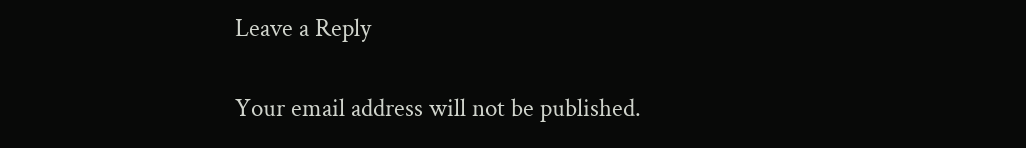Leave a Reply

Your email address will not be published.